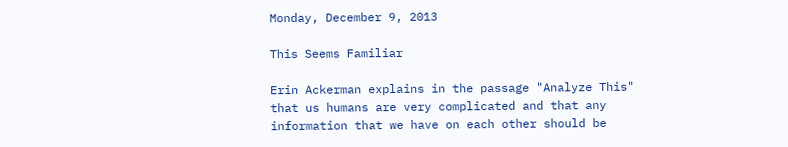Monday, December 9, 2013

This Seems Familiar

Erin Ackerman explains in the passage "Analyze This" that us humans are very complicated and that any information that we have on each other should be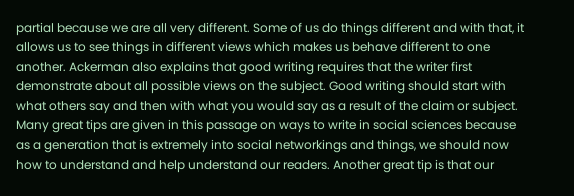partial because we are all very different. Some of us do things different and with that, it allows us to see things in different views which makes us behave different to one another. Ackerman also explains that good writing requires that the writer first demonstrate about all possible views on the subject. Good writing should start with what others say and then with what you would say as a result of the claim or subject. Many great tips are given in this passage on ways to write in social sciences because as a generation that is extremely into social networkings and things, we should now how to understand and help understand our readers. Another great tip is that our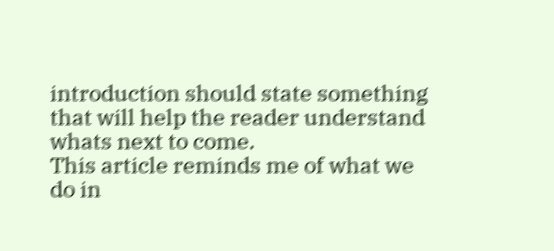introduction should state something that will help the reader understand whats next to come.
This article reminds me of what we do in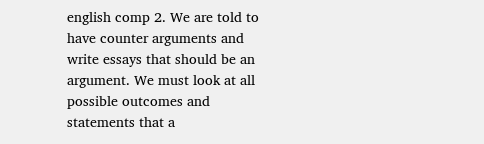english comp 2. We are told to have counter arguments and write essays that should be an argument. We must look at all possible outcomes and statements that a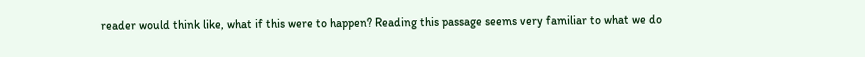reader would think like, what if this were to happen? Reading this passage seems very familiar to what we do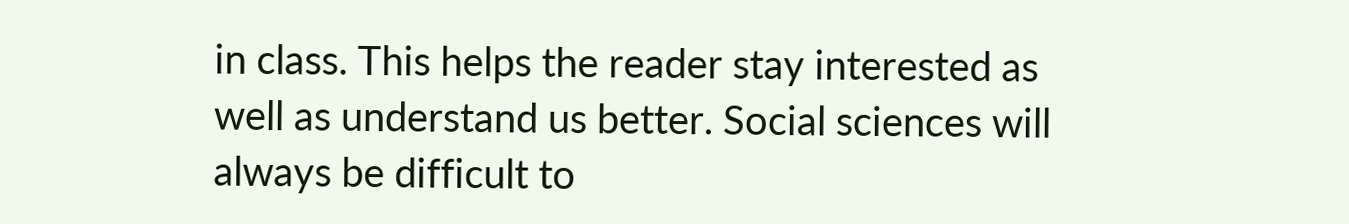in class. This helps the reader stay interested as well as understand us better. Social sciences will always be difficult to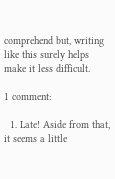comprehend but, writing like this surely helps make it less difficult.

1 comment:

  1. Late! Aside from that, it seems a little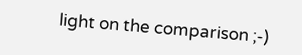light on the comparison ;-)